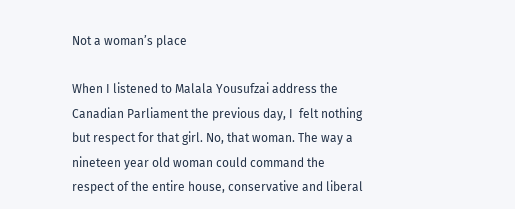Not a woman’s place

When I listened to Malala Yousufzai address the Canadian Parliament the previous day, I  felt nothing but respect for that girl. No, that woman. The way a nineteen year old woman could command the respect of the entire house, conservative and liberal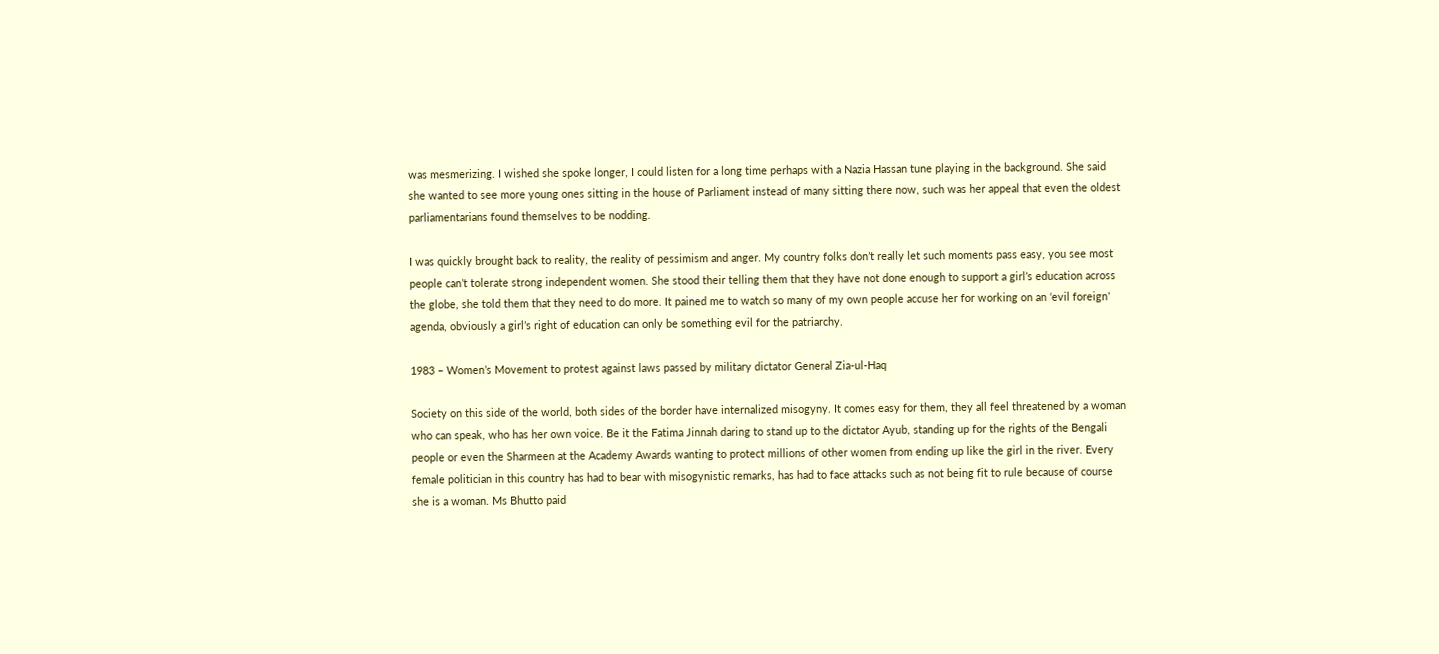was mesmerizing. I wished she spoke longer, I could listen for a long time perhaps with a Nazia Hassan tune playing in the background. She said she wanted to see more young ones sitting in the house of Parliament instead of many sitting there now, such was her appeal that even the oldest parliamentarians found themselves to be nodding.

I was quickly brought back to reality, the reality of pessimism and anger. My country folks don’t really let such moments pass easy, you see most people can’t tolerate strong independent women. She stood their telling them that they have not done enough to support a girl’s education across the globe, she told them that they need to do more. It pained me to watch so many of my own people accuse her for working on an ‘evil foreign’ agenda, obviously a girl’s right of education can only be something evil for the patriarchy.

1983 – Women’s Movement to protest against laws passed by military dictator General Zia-ul-Haq

Society on this side of the world, both sides of the border have internalized misogyny. It comes easy for them, they all feel threatened by a woman who can speak, who has her own voice. Be it the Fatima Jinnah daring to stand up to the dictator Ayub, standing up for the rights of the Bengali people or even the Sharmeen at the Academy Awards wanting to protect millions of other women from ending up like the girl in the river. Every female politician in this country has had to bear with misogynistic remarks, has had to face attacks such as not being fit to rule because of course she is a woman. Ms Bhutto paid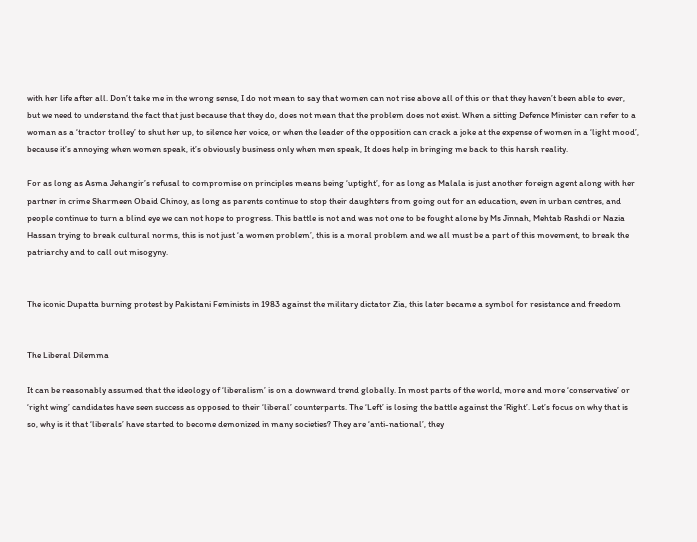with her life after all. Don’t take me in the wrong sense, I do not mean to say that women can not rise above all of this or that they haven’t been able to ever, but we need to understand the fact that just because that they do, does not mean that the problem does not exist. When a sitting Defence Minister can refer to a woman as a ‘tractor trolley’ to shut her up, to silence her voice, or when the leader of the opposition can crack a joke at the expense of women in a ‘light mood’, because it’s annoying when women speak, it’s obviously business only when men speak, It does help in bringing me back to this harsh reality.

For as long as Asma Jehangir’s refusal to compromise on principles means being ‘uptight’, for as long as Malala is just another foreign agent along with her partner in crime Sharmeen Obaid Chinoy, as long as parents continue to stop their daughters from going out for an education, even in urban centres, and people continue to turn a blind eye we can not hope to progress. This battle is not and was not one to be fought alone by Ms Jinnah, Mehtab Rashdi or Nazia Hassan trying to break cultural norms, this is not just ‘a women problem’, this is a moral problem and we all must be a part of this movement, to break the patriarchy and to call out misogyny.


The iconic Dupatta burning protest by Pakistani Feminists in 1983 against the military dictator Zia, this later became a symbol for resistance and freedom


The Liberal Dilemma

It can be reasonably assumed that the ideology of ‘liberalism’ is on a downward trend globally. In most parts of the world, more and more ‘conservative’ or ‘right wing’ candidates have seen success as opposed to their ‘liberal’ counterparts. The ‘Left’ is losing the battle against the ‘Right’. Let’s focus on why that is so, why is it that ‘liberals’ have started to become demonized in many societies? They are ‘anti-national’, they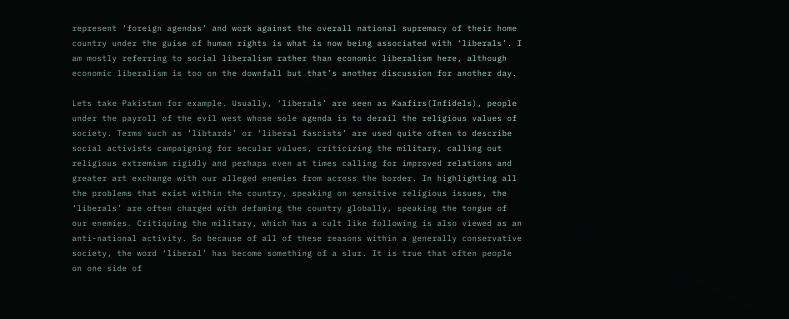represent ‘foreign agendas’ and work against the overall national supremacy of their home country under the guise of human rights is what is now being associated with ‘liberals’. I am mostly referring to social liberalism rather than economic liberalism here, although economic liberalism is too on the downfall but that’s another discussion for another day.

Lets take Pakistan for example. Usually, ‘liberals’ are seen as Kaafirs(Infidels), people under the payroll of the evil west whose sole agenda is to derail the religious values of society. Terms such as ‘libtards’ or ‘liberal fascists’ are used quite often to describe social activists campaigning for secular values, criticizing the military, calling out religious extremism rigidly and perhaps even at times calling for improved relations and greater art exchange with our alleged enemies from across the border. In highlighting all the problems that exist within the country, speaking on sensitive religious issues, the ‘liberals’ are often charged with defaming the country globally, speaking the tongue of our enemies. Critiquing the military, which has a cult like following is also viewed as an anti-national activity. So because of all of these reasons within a generally conservative society, the word ‘liberal’ has become something of a slur. It is true that often people on one side of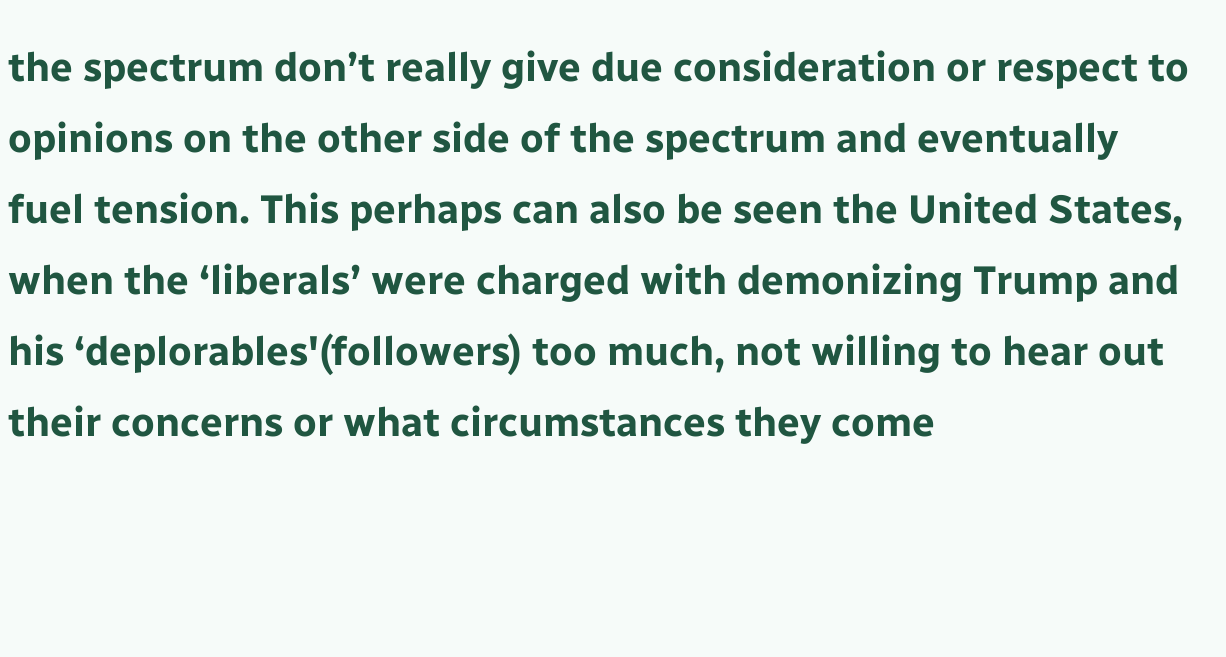the spectrum don’t really give due consideration or respect to opinions on the other side of the spectrum and eventually fuel tension. This perhaps can also be seen the United States, when the ‘liberals’ were charged with demonizing Trump and his ‘deplorables'(followers) too much, not willing to hear out their concerns or what circumstances they come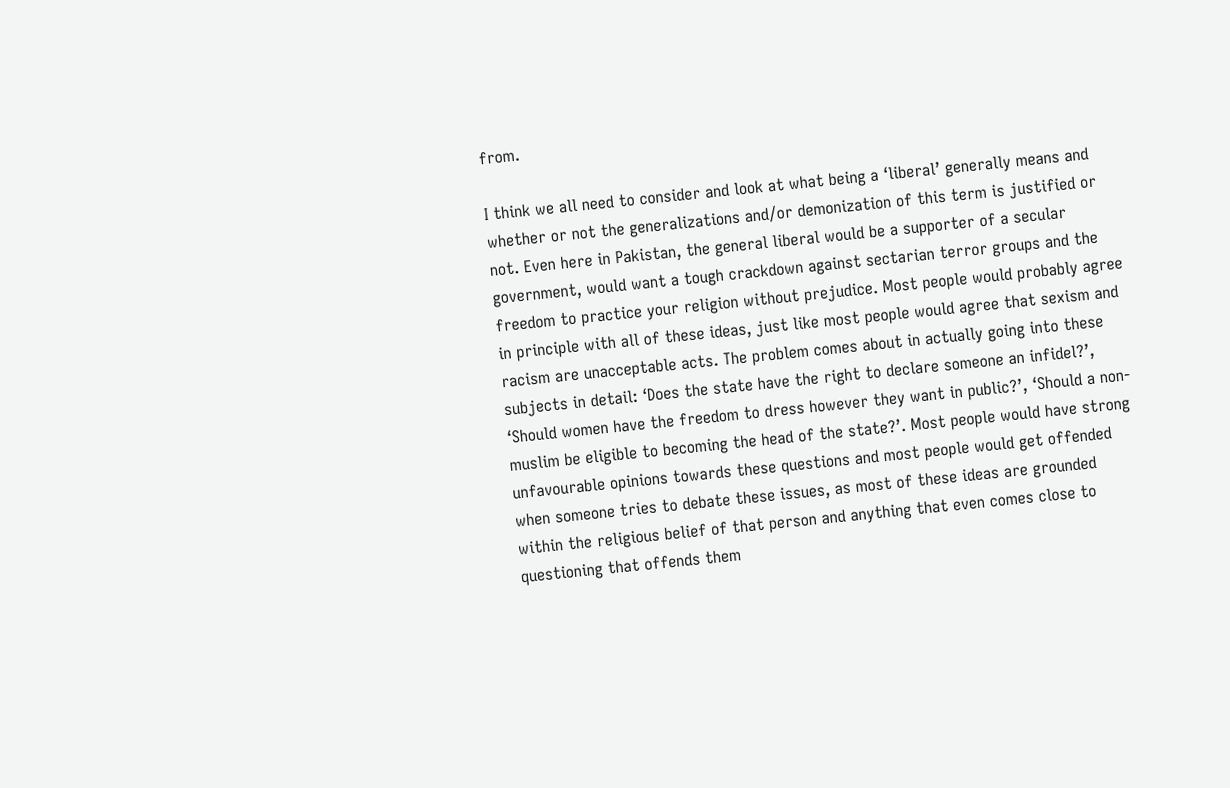from.

I think we all need to consider and look at what being a ‘liberal’ generally means and whether or not the generalizations and/or demonization of this term is justified or not. Even here in Pakistan, the general liberal would be a supporter of a secular government, would want a tough crackdown against sectarian terror groups and the freedom to practice your religion without prejudice. Most people would probably agree in principle with all of these ideas, just like most people would agree that sexism and racism are unacceptable acts. The problem comes about in actually going into these subjects in detail: ‘Does the state have the right to declare someone an infidel?’, ‘Should women have the freedom to dress however they want in public?’, ‘Should a non-muslim be eligible to becoming the head of the state?’. Most people would have strong unfavourable opinions towards these questions and most people would get offended when someone tries to debate these issues, as most of these ideas are grounded within the religious belief of that person and anything that even comes close to questioning that offends them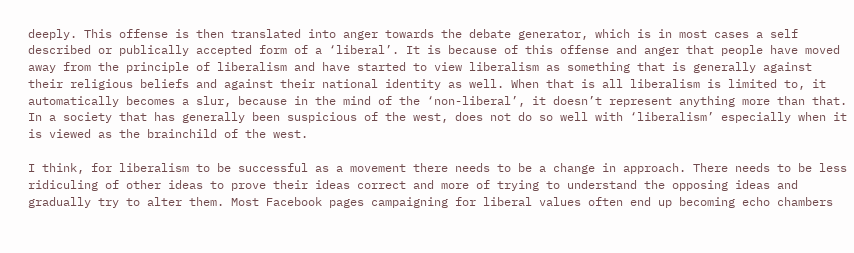deeply. This offense is then translated into anger towards the debate generator, which is in most cases a self described or publically accepted form of a ‘liberal’. It is because of this offense and anger that people have moved away from the principle of liberalism and have started to view liberalism as something that is generally against their religious beliefs and against their national identity as well. When that is all liberalism is limited to, it automatically becomes a slur, because in the mind of the ‘non-liberal’, it doesn’t represent anything more than that. In a society that has generally been suspicious of the west, does not do so well with ‘liberalism’ especially when it is viewed as the brainchild of the west.

I think, for liberalism to be successful as a movement there needs to be a change in approach. There needs to be less ridiculing of other ideas to prove their ideas correct and more of trying to understand the opposing ideas and gradually try to alter them. Most Facebook pages campaigning for liberal values often end up becoming echo chambers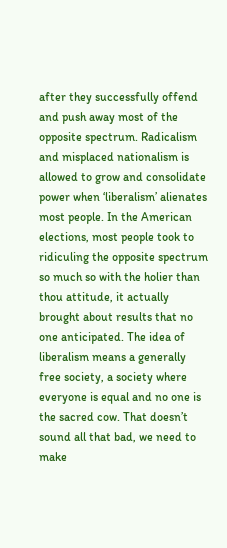after they successfully offend and push away most of the opposite spectrum. Radicalism and misplaced nationalism is allowed to grow and consolidate power when ‘liberalism’ alienates most people. In the American elections, most people took to ridiculing the opposite spectrum so much so with the holier than thou attitude, it actually brought about results that no one anticipated. The idea of liberalism means a generally free society, a society where everyone is equal and no one is the sacred cow. That doesn’t sound all that bad, we need to make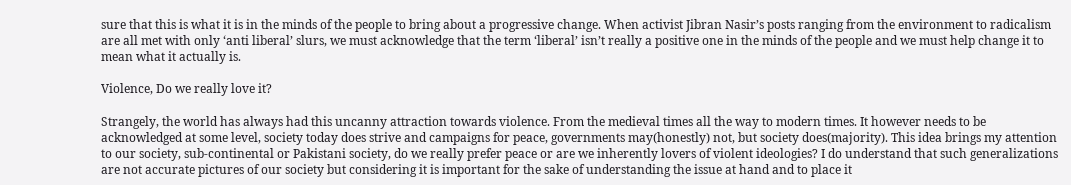sure that this is what it is in the minds of the people to bring about a progressive change. When activist Jibran Nasir’s posts ranging from the environment to radicalism are all met with only ‘anti liberal’ slurs, we must acknowledge that the term ‘liberal’ isn’t really a positive one in the minds of the people and we must help change it to mean what it actually is.

Violence, Do we really love it?

Strangely, the world has always had this uncanny attraction towards violence. From the medieval times all the way to modern times. It however needs to be acknowledged at some level, society today does strive and campaigns for peace, governments may(honestly) not, but society does(majority). This idea brings my attention to our society, sub-continental or Pakistani society, do we really prefer peace or are we inherently lovers of violent ideologies? I do understand that such generalizations are not accurate pictures of our society but considering it is important for the sake of understanding the issue at hand and to place it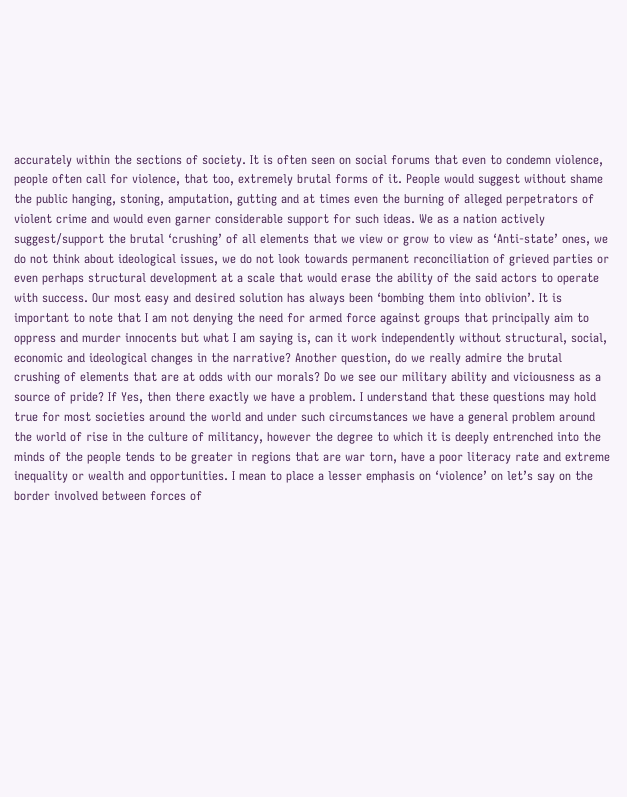accurately within the sections of society. It is often seen on social forums that even to condemn violence, people often call for violence, that too, extremely brutal forms of it. People would suggest without shame the public hanging, stoning, amputation, gutting and at times even the burning of alleged perpetrators of violent crime and would even garner considerable support for such ideas. We as a nation actively suggest/support the brutal ‘crushing’ of all elements that we view or grow to view as ‘Anti-state’ ones, we do not think about ideological issues, we do not look towards permanent reconciliation of grieved parties or even perhaps structural development at a scale that would erase the ability of the said actors to operate with success. Our most easy and desired solution has always been ‘bombing them into oblivion’. It is important to note that I am not denying the need for armed force against groups that principally aim to oppress and murder innocents but what I am saying is, can it work independently without structural, social, economic and ideological changes in the narrative? Another question, do we really admire the brutal crushing of elements that are at odds with our morals? Do we see our military ability and viciousness as a source of pride? If Yes, then there exactly we have a problem. I understand that these questions may hold true for most societies around the world and under such circumstances we have a general problem around the world of rise in the culture of militancy, however the degree to which it is deeply entrenched into the minds of the people tends to be greater in regions that are war torn, have a poor literacy rate and extreme inequality or wealth and opportunities. I mean to place a lesser emphasis on ‘violence’ on let’s say on the border involved between forces of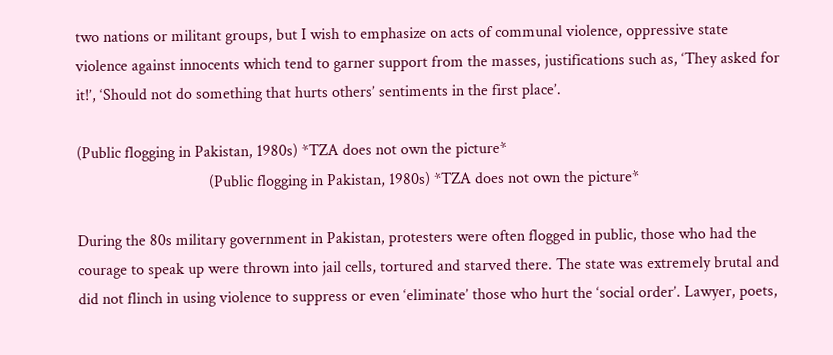two nations or militant groups, but I wish to emphasize on acts of communal violence, oppressive state violence against innocents which tend to garner support from the masses, justifications such as, ‘They asked for it!’, ‘Should not do something that hurts others’ sentiments in the first place’.

(Public flogging in Pakistan, 1980s) *TZA does not own the picture*
                                 (Public flogging in Pakistan, 1980s) *TZA does not own the picture*

During the 80s military government in Pakistan, protesters were often flogged in public, those who had the courage to speak up were thrown into jail cells, tortured and starved there. The state was extremely brutal and did not flinch in using violence to suppress or even ‘eliminate’ those who hurt the ‘social order’. Lawyer, poets,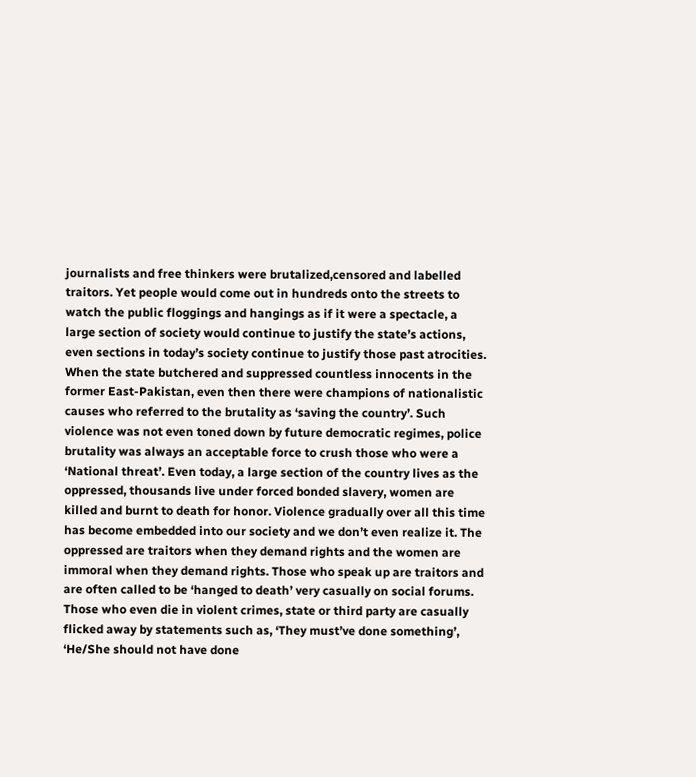journalists and free thinkers were brutalized,censored and labelled traitors. Yet people would come out in hundreds onto the streets to watch the public floggings and hangings as if it were a spectacle, a large section of society would continue to justify the state’s actions, even sections in today’s society continue to justify those past atrocities. When the state butchered and suppressed countless innocents in the former East-Pakistan, even then there were champions of nationalistic causes who referred to the brutality as ‘saving the country’. Such violence was not even toned down by future democratic regimes, police brutality was always an acceptable force to crush those who were a ‘National threat’. Even today, a large section of the country lives as the oppressed, thousands live under forced bonded slavery, women are killed and burnt to death for honor. Violence gradually over all this time has become embedded into our society and we don’t even realize it. The oppressed are traitors when they demand rights and the women are immoral when they demand rights. Those who speak up are traitors and are often called to be ‘hanged to death’ very casually on social forums. Those who even die in violent crimes, state or third party are casually flicked away by statements such as, ‘They must’ve done something’, ‘He/She should not have done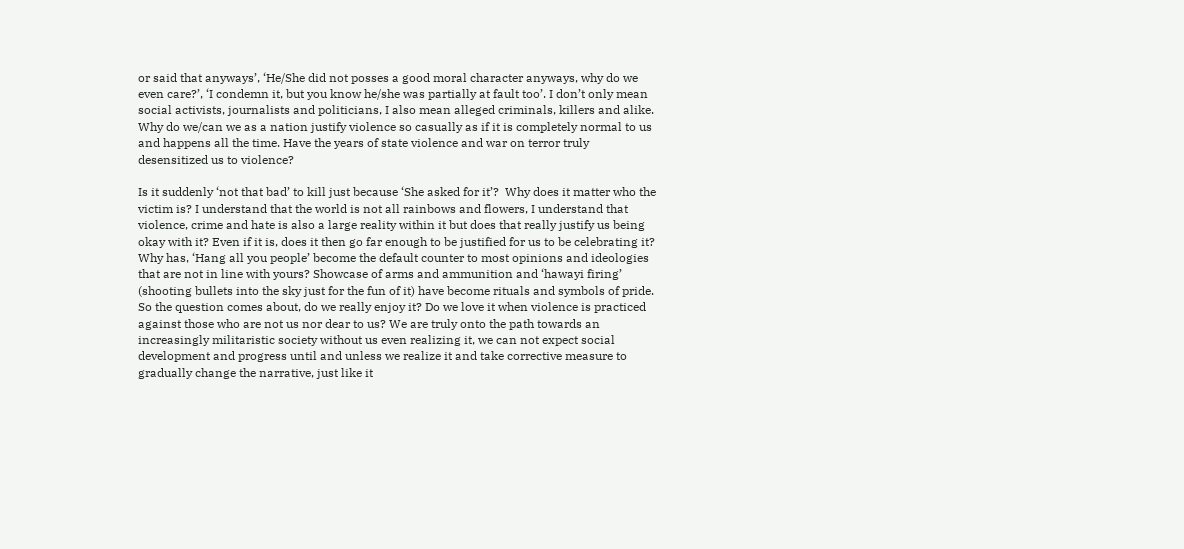or said that anyways’, ‘He/She did not posses a good moral character anyways, why do we even care?’, ‘I condemn it, but you know he/she was partially at fault too’. I don’t only mean social activists, journalists and politicians, I also mean alleged criminals, killers and alike. Why do we/can we as a nation justify violence so casually as if it is completely normal to us and happens all the time. Have the years of state violence and war on terror truly desensitized us to violence?

Is it suddenly ‘not that bad’ to kill just because ‘She asked for it’?  Why does it matter who the victim is? I understand that the world is not all rainbows and flowers, I understand that violence, crime and hate is also a large reality within it but does that really justify us being okay with it? Even if it is, does it then go far enough to be justified for us to be celebrating it? Why has, ‘Hang all you people’ become the default counter to most opinions and ideologies that are not in line with yours? Showcase of arms and ammunition and ‘hawayi firing’ (shooting bullets into the sky just for the fun of it) have become rituals and symbols of pride. So the question comes about, do we really enjoy it? Do we love it when violence is practiced against those who are not us nor dear to us? We are truly onto the path towards an increasingly militaristic society without us even realizing it, we can not expect social development and progress until and unless we realize it and take corrective measure to gradually change the narrative, just like it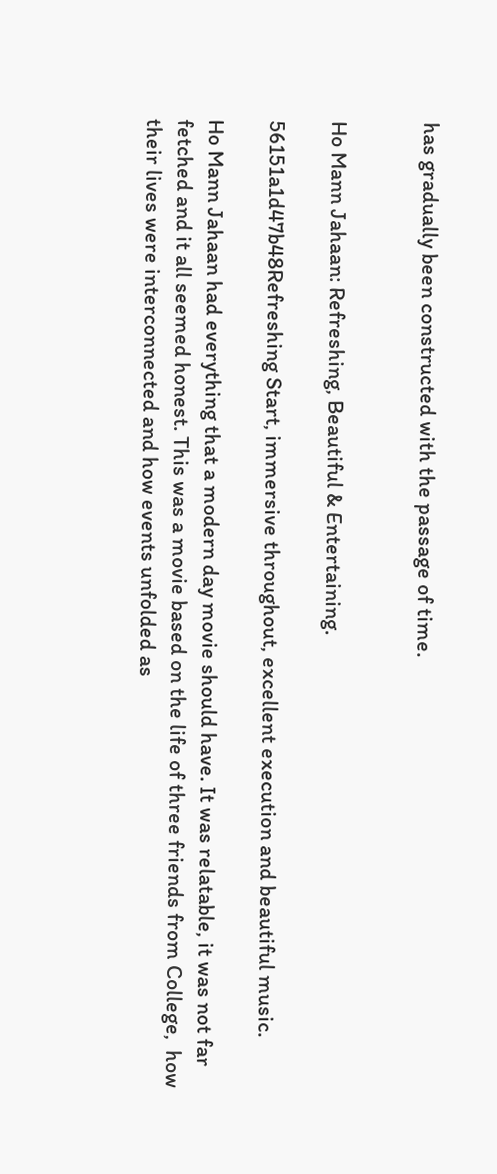has gradually been constructed with the passage of time.


Ho Mann Jahaan: Refreshing, Beautiful & Entertaining.

56151a1d47b48Refreshing Start, immersive throughout, excellent execution and beautiful music.

Ho Mann Jahaan had everything that a modern day movie should have. It was relatable, it was not far fetched and it all seemed honest. This was a movie based on the life of three friends from College,  how their lives were interconnected and how events unfolded as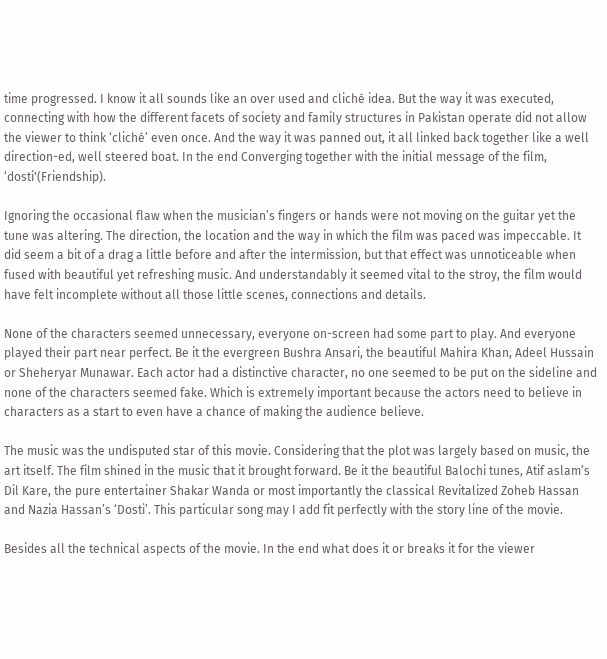time progressed. I know it all sounds like an over used and cliché idea. But the way it was executed, connecting with how the different facets of society and family structures in Pakistan operate did not allow the viewer to think ‘cliché’ even once. And the way it was panned out, it all linked back together like a well direction-ed, well steered boat. In the end Converging together with the initial message of the film, ‘dosti'(Friendship).

Ignoring the occasional flaw when the musician’s fingers or hands were not moving on the guitar yet the tune was altering. The direction, the location and the way in which the film was paced was impeccable. It did seem a bit of a drag a little before and after the intermission, but that effect was unnoticeable when fused with beautiful yet refreshing music. And understandably it seemed vital to the stroy, the film would have felt incomplete without all those little scenes, connections and details.

None of the characters seemed unnecessary, everyone on-screen had some part to play. And everyone played their part near perfect. Be it the evergreen Bushra Ansari, the beautiful Mahira Khan, Adeel Hussain or Sheheryar Munawar. Each actor had a distinctive character, no one seemed to be put on the sideline and none of the characters seemed fake. Which is extremely important because the actors need to believe in characters as a start to even have a chance of making the audience believe.

The music was the undisputed star of this movie. Considering that the plot was largely based on music, the art itself. The film shined in the music that it brought forward. Be it the beautiful Balochi tunes, Atif aslam’s Dil Kare, the pure entertainer Shakar Wanda or most importantly the classical Revitalized Zoheb Hassan and Nazia Hassan’s ‘Dosti’. This particular song may I add fit perfectly with the story line of the movie.

Besides all the technical aspects of the movie. In the end what does it or breaks it for the viewer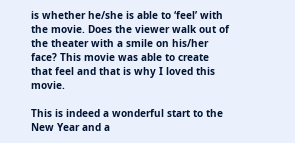is whether he/she is able to ‘feel’ with the movie. Does the viewer walk out of the theater with a smile on his/her face? This movie was able to create that feel and that is why I loved this movie.

This is indeed a wonderful start to the New Year and a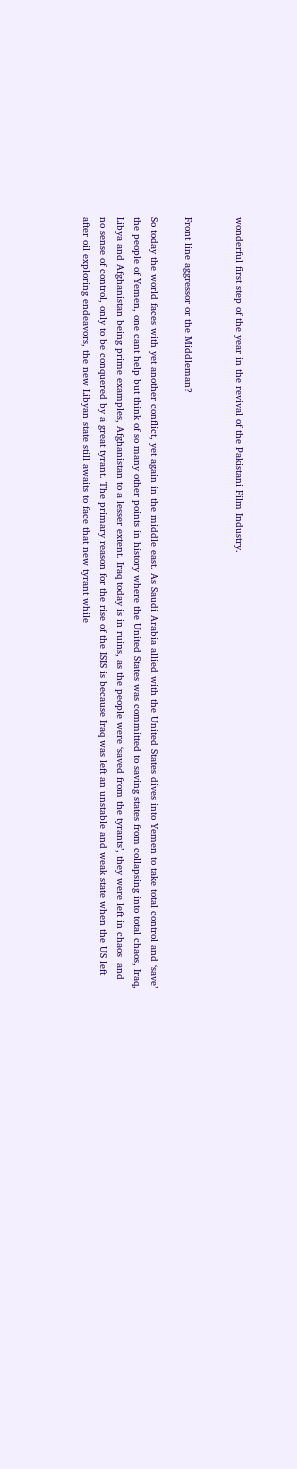wonderful first step of the year in the revival of the Pakistani Film Industry.


Front line aggressor or the Middleman?

So today the world faces with yet another conflict, yet again in the middle east. As Saudi Arabia allied with the United States dives into Yemen to take total control and ‘save’ the people of Yemen, one cant help but think of so many other points in history where the United States was committed to saving states from collapsing into total chaos, Iraq, Libya and Afghanistan being prime examples, Afghanistan to a lesser extent. Iraq today is in ruins, as the people were ‘saved from the tyrants’, they were left in chaos  and no sense of control, only to be conquered by a great tyrant. The primary reason for the rise of the ISIS is because Iraq was left an unstable and weak state when the US left after oil exploring endeavors, the new Libyan state still awaits to face that new tyrant while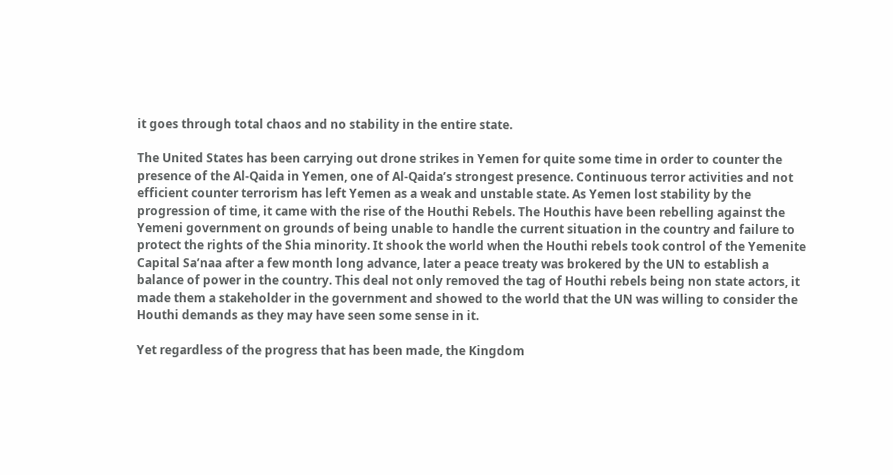it goes through total chaos and no stability in the entire state.

The United States has been carrying out drone strikes in Yemen for quite some time in order to counter the presence of the Al-Qaida in Yemen, one of Al-Qaida’s strongest presence. Continuous terror activities and not efficient counter terrorism has left Yemen as a weak and unstable state. As Yemen lost stability by the progression of time, it came with the rise of the Houthi Rebels. The Houthis have been rebelling against the Yemeni government on grounds of being unable to handle the current situation in the country and failure to protect the rights of the Shia minority. It shook the world when the Houthi rebels took control of the Yemenite Capital Sa’naa after a few month long advance, later a peace treaty was brokered by the UN to establish a balance of power in the country. This deal not only removed the tag of Houthi rebels being non state actors, it made them a stakeholder in the government and showed to the world that the UN was willing to consider the Houthi demands as they may have seen some sense in it.

Yet regardless of the progress that has been made, the Kingdom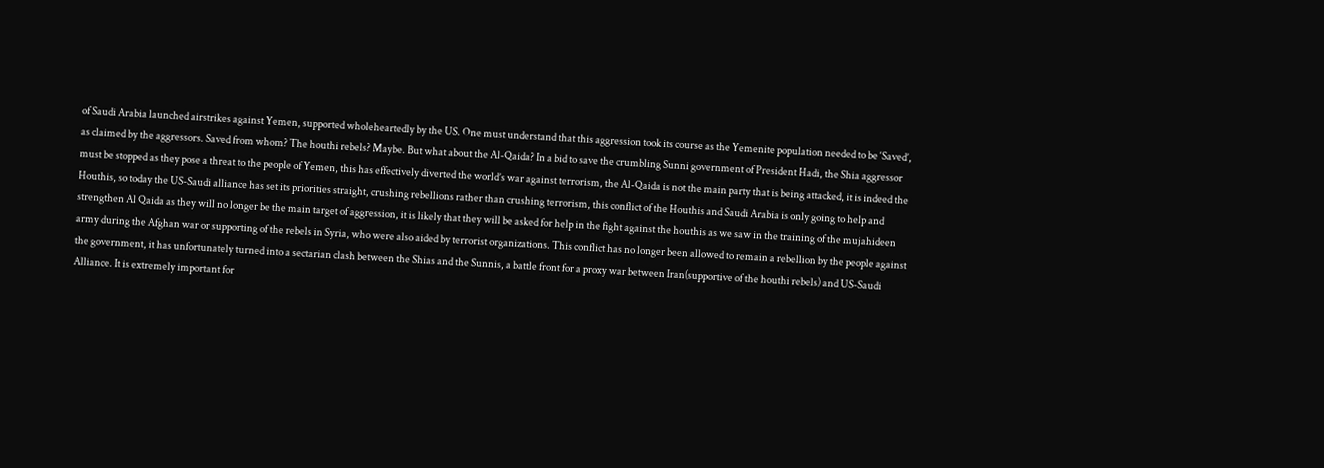of Saudi Arabia launched airstrikes against Yemen, supported wholeheartedly by the US. One must understand that this aggression took its course as the Yemenite population needed to be ‘Saved’, as claimed by the aggressors. Saved from whom? The houthi rebels? Maybe. But what about the Al-Qaida? In a bid to save the crumbling Sunni government of President Hadi, the Shia aggressor must be stopped as they pose a threat to the people of Yemen, this has effectively diverted the world’s war against terrorism, the Al-Qaida is not the main party that is being attacked, it is indeed the Houthis, so today the US-Saudi alliance has set its priorities straight, crushing rebellions rather than crushing terrorism, this conflict of the Houthis and Saudi Arabia is only going to help and strengthen Al Qaida as they will no longer be the main target of aggression, it is likely that they will be asked for help in the fight against the houthis as we saw in the training of the mujahideen army during the Afghan war or supporting of the rebels in Syria, who were also aided by terrorist organizations. This conflict has no longer been allowed to remain a rebellion by the people against the government, it has unfortunately turned into a sectarian clash between the Shias and the Sunnis, a battle front for a proxy war between Iran(supportive of the houthi rebels) and US-Saudi Alliance. It is extremely important for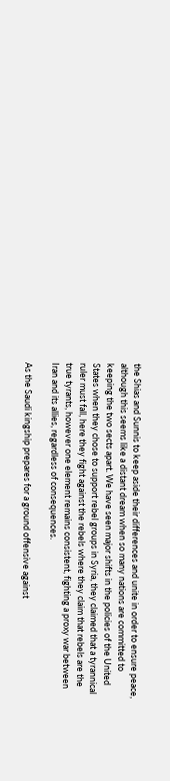the Shias and Sunnis to keep aside their differences and unite in order to ensure peace, although this seems like a distant dream when so many nations are committed to keeping the two sects apart. We have seen major shifts in the policies of the United States when they chose to support rebel groups in Syria, they claimed that a tyrannical ruler must fall, here they fight against the rebels where they claim that rebels are the true tyrants, however one element remains consistent, fighting a proxy war between Iran and its allies, regardless of consequences.

As the Saudi kingship prepares for a ground offensive against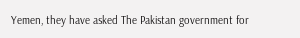Yemen, they have asked The Pakistan government for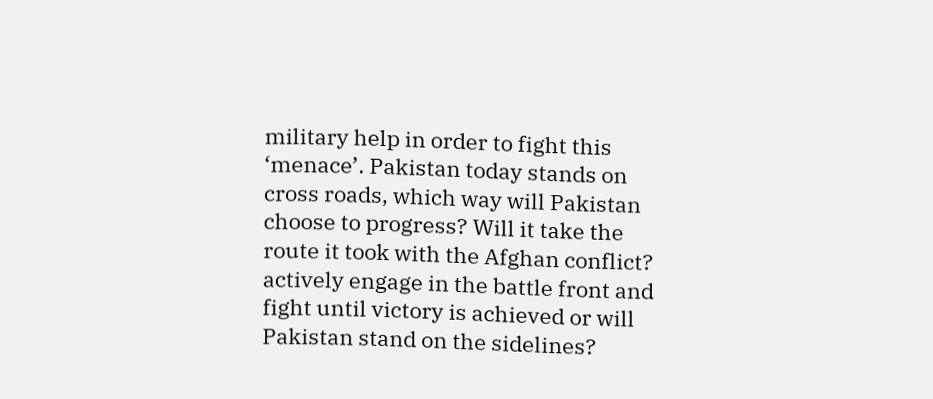military help in order to fight this ‘menace’. Pakistan today stands on cross roads, which way will Pakistan choose to progress? Will it take the route it took with the Afghan conflict? actively engage in the battle front and fight until victory is achieved or will Pakistan stand on the sidelines?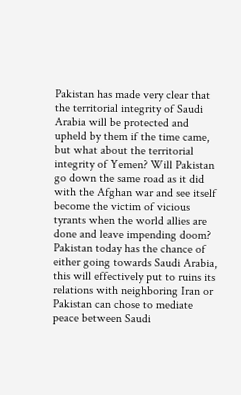Pakistan has made very clear that the territorial integrity of Saudi Arabia will be protected and upheld by them if the time came, but what about the territorial integrity of Yemen? Will Pakistan go down the same road as it did with the Afghan war and see itself become the victim of vicious tyrants when the world allies are done and leave impending doom? Pakistan today has the chance of either going towards Saudi Arabia, this will effectively put to ruins its relations with neighboring Iran or Pakistan can chose to mediate peace between Saudi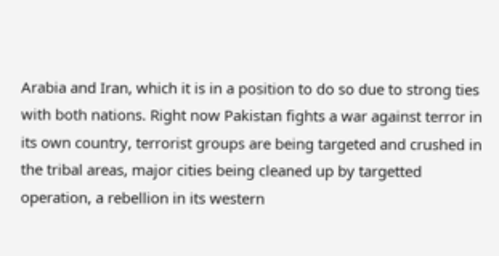Arabia and Iran, which it is in a position to do so due to strong ties with both nations. Right now Pakistan fights a war against terror in its own country, terrorist groups are being targeted and crushed in the tribal areas, major cities being cleaned up by targetted operation, a rebellion in its western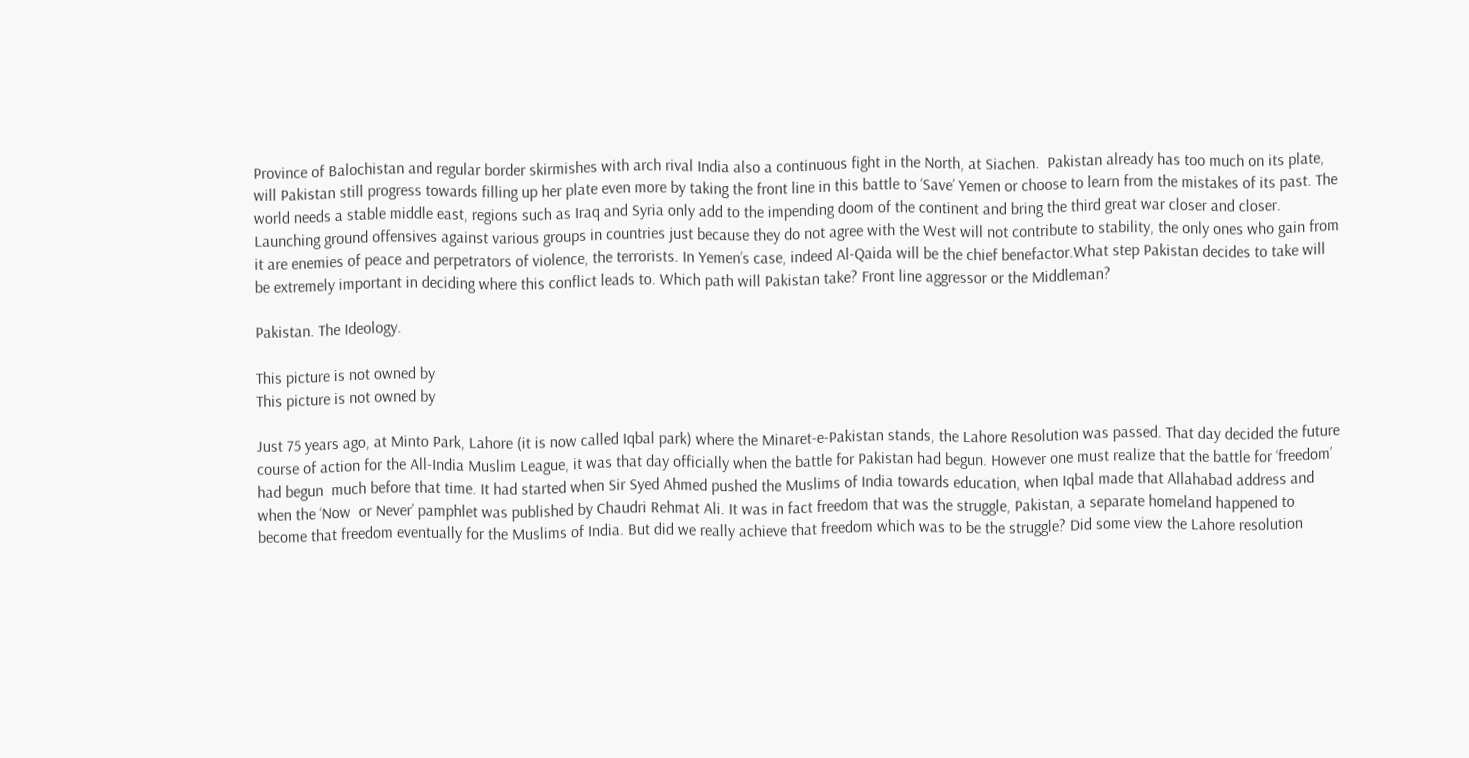Province of Balochistan and regular border skirmishes with arch rival India also a continuous fight in the North, at Siachen.  Pakistan already has too much on its plate, will Pakistan still progress towards filling up her plate even more by taking the front line in this battle to ‘Save’ Yemen or choose to learn from the mistakes of its past. The world needs a stable middle east, regions such as Iraq and Syria only add to the impending doom of the continent and bring the third great war closer and closer. Launching ground offensives against various groups in countries just because they do not agree with the West will not contribute to stability, the only ones who gain from it are enemies of peace and perpetrators of violence, the terrorists. In Yemen’s case, indeed Al-Qaida will be the chief benefactor.What step Pakistan decides to take will be extremely important in deciding where this conflict leads to. Which path will Pakistan take? Front line aggressor or the Middleman?

Pakistan. The Ideology.

This picture is not owned by
This picture is not owned by

Just 75 years ago, at Minto Park, Lahore (it is now called Iqbal park) where the Minaret-e-Pakistan stands, the Lahore Resolution was passed. That day decided the future course of action for the All-India Muslim League, it was that day officially when the battle for Pakistan had begun. However one must realize that the battle for ‘freedom’ had begun  much before that time. It had started when Sir Syed Ahmed pushed the Muslims of India towards education, when Iqbal made that Allahabad address and when the ‘Now  or Never’ pamphlet was published by Chaudri Rehmat Ali. It was in fact freedom that was the struggle, Pakistan, a separate homeland happened to become that freedom eventually for the Muslims of India. But did we really achieve that freedom which was to be the struggle? Did some view the Lahore resolution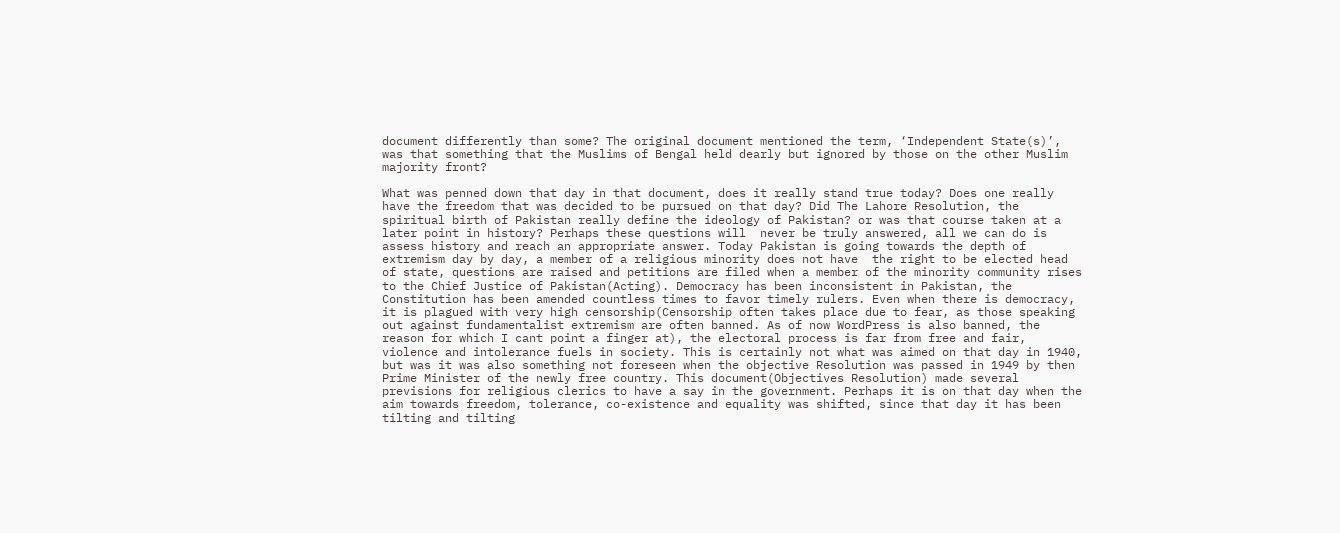document differently than some? The original document mentioned the term, ‘Independent State(s)’, was that something that the Muslims of Bengal held dearly but ignored by those on the other Muslim majority front?

What was penned down that day in that document, does it really stand true today? Does one really have the freedom that was decided to be pursued on that day? Did The Lahore Resolution, the spiritual birth of Pakistan really define the ideology of Pakistan? or was that course taken at a later point in history? Perhaps these questions will  never be truly answered, all we can do is assess history and reach an appropriate answer. Today Pakistan is going towards the depth of extremism day by day, a member of a religious minority does not have  the right to be elected head of state, questions are raised and petitions are filed when a member of the minority community rises to the Chief Justice of Pakistan(Acting). Democracy has been inconsistent in Pakistan, the Constitution has been amended countless times to favor timely rulers. Even when there is democracy, it is plagued with very high censorship(Censorship often takes place due to fear, as those speaking out against fundamentalist extremism are often banned. As of now WordPress is also banned, the reason for which I cant point a finger at), the electoral process is far from free and fair, violence and intolerance fuels in society. This is certainly not what was aimed on that day in 1940, but was it was also something not foreseen when the objective Resolution was passed in 1949 by then Prime Minister of the newly free country. This document(Objectives Resolution) made several previsions for religious clerics to have a say in the government. Perhaps it is on that day when the aim towards freedom, tolerance, co-existence and equality was shifted, since that day it has been tilting and tilting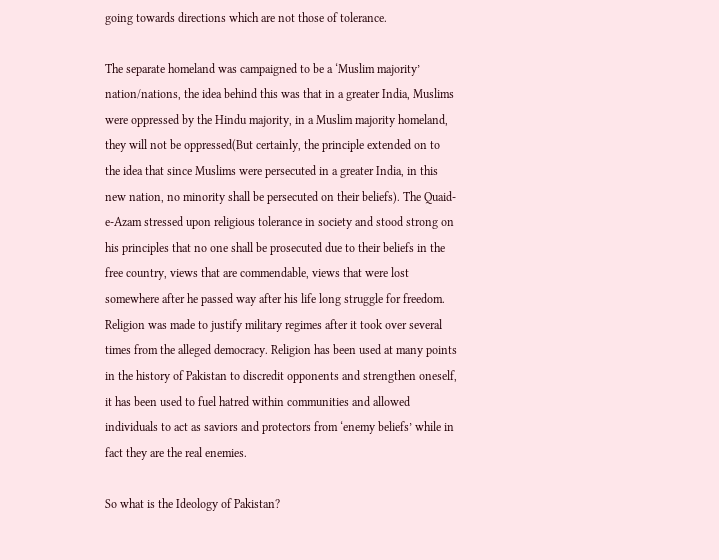going towards directions which are not those of tolerance.

The separate homeland was campaigned to be a ‘Muslim majority’ nation/nations, the idea behind this was that in a greater India, Muslims were oppressed by the Hindu majority, in a Muslim majority homeland, they will not be oppressed(But certainly, the principle extended on to the idea that since Muslims were persecuted in a greater India, in this new nation, no minority shall be persecuted on their beliefs). The Quaid-e-Azam stressed upon religious tolerance in society and stood strong on his principles that no one shall be prosecuted due to their beliefs in the free country, views that are commendable, views that were lost somewhere after he passed way after his life long struggle for freedom. Religion was made to justify military regimes after it took over several times from the alleged democracy. Religion has been used at many points in the history of Pakistan to discredit opponents and strengthen oneself, it has been used to fuel hatred within communities and allowed individuals to act as saviors and protectors from ‘enemy beliefs’ while in fact they are the real enemies.

So what is the Ideology of Pakistan?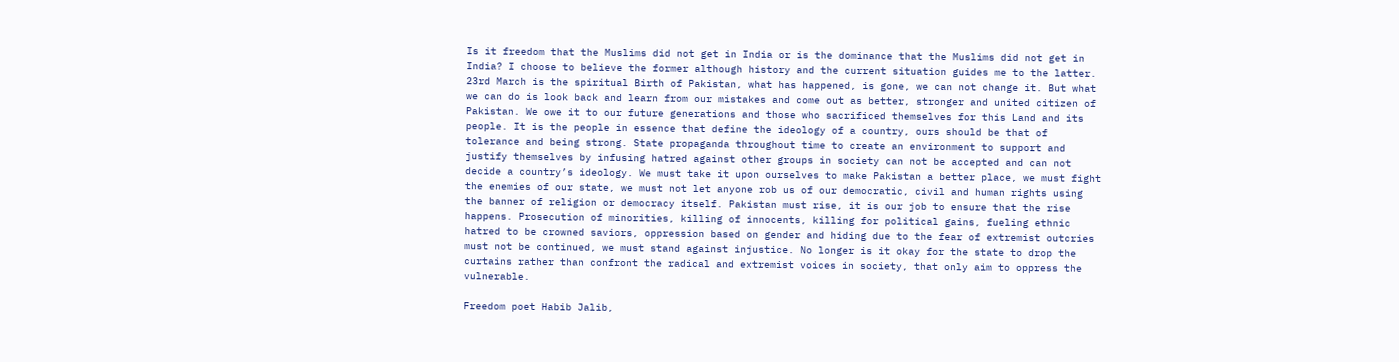Is it freedom that the Muslims did not get in India or is the dominance that the Muslims did not get in India? I choose to believe the former although history and the current situation guides me to the latter. 23rd March is the spiritual Birth of Pakistan, what has happened, is gone, we can not change it. But what we can do is look back and learn from our mistakes and come out as better, stronger and united citizen of Pakistan. We owe it to our future generations and those who sacrificed themselves for this Land and its people. It is the people in essence that define the ideology of a country, ours should be that of tolerance and being strong. State propaganda throughout time to create an environment to support and justify themselves by infusing hatred against other groups in society can not be accepted and can not decide a country’s ideology. We must take it upon ourselves to make Pakistan a better place, we must fight the enemies of our state, we must not let anyone rob us of our democratic, civil and human rights using the banner of religion or democracy itself. Pakistan must rise, it is our job to ensure that the rise happens. Prosecution of minorities, killing of innocents, killing for political gains, fueling ethnic hatred to be crowned saviors, oppression based on gender and hiding due to the fear of extremist outcries must not be continued, we must stand against injustice. No longer is it okay for the state to drop the curtains rather than confront the radical and extremist voices in society, that only aim to oppress the vulnerable.

Freedom poet Habib Jalib,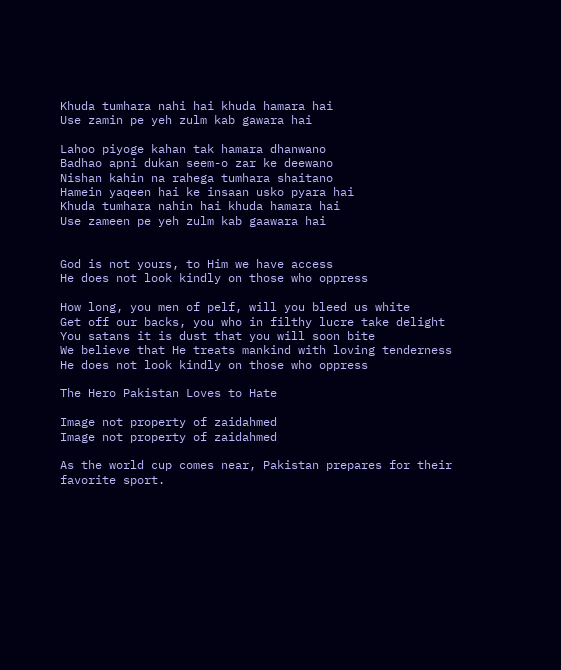Khuda tumhara nahi hai khuda hamara hai
Use zamin pe yeh zulm kab gawara hai

Lahoo piyoge kahan tak hamara dhanwano
Badhao apni dukan seem-o zar ke deewano
Nishan kahin na rahega tumhara shaitano
Hamein yaqeen hai ke insaan usko pyara hai
Khuda tumhara nahin hai khuda hamara hai
Use zameen pe yeh zulm kab gaawara hai


God is not yours, to Him we have access
He does not look kindly on those who oppress

How long, you men of pelf, will you bleed us white
Get off our backs, you who in filthy lucre take delight
You satans it is dust that you will soon bite
We believe that He treats mankind with loving tenderness
He does not look kindly on those who oppress

The Hero Pakistan Loves to Hate

Image not property of zaidahmed
Image not property of zaidahmed

As the world cup comes near, Pakistan prepares for their favorite sport.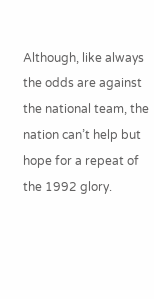Although, like always the odds are against the national team, the nation can’t help but hope for a repeat of the 1992 glory.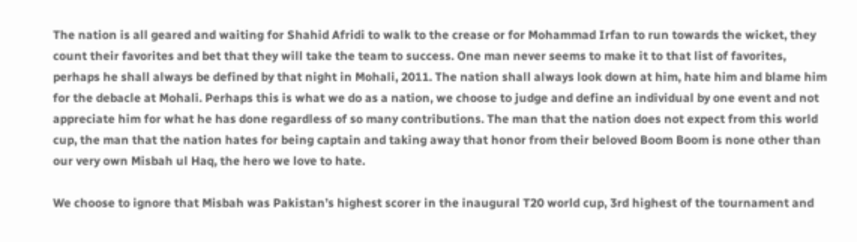The nation is all geared and waiting for Shahid Afridi to walk to the crease or for Mohammad Irfan to run towards the wicket, they count their favorites and bet that they will take the team to success. One man never seems to make it to that list of favorites, perhaps he shall always be defined by that night in Mohali, 2011. The nation shall always look down at him, hate him and blame him for the debacle at Mohali. Perhaps this is what we do as a nation, we choose to judge and define an individual by one event and not appreciate him for what he has done regardless of so many contributions. The man that the nation does not expect from this world cup, the man that the nation hates for being captain and taking away that honor from their beloved Boom Boom is none other than our very own Misbah ul Haq, the hero we love to hate.

We choose to ignore that Misbah was Pakistan’s highest scorer in the inaugural T20 world cup, 3rd highest of the tournament and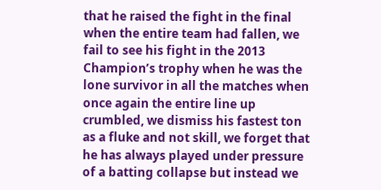that he raised the fight in the final when the entire team had fallen, we fail to see his fight in the 2013 Champion’s trophy when he was the lone survivor in all the matches when once again the entire line up crumbled, we dismiss his fastest ton as a fluke and not skill, we forget that he has always played under pressure of a batting collapse but instead we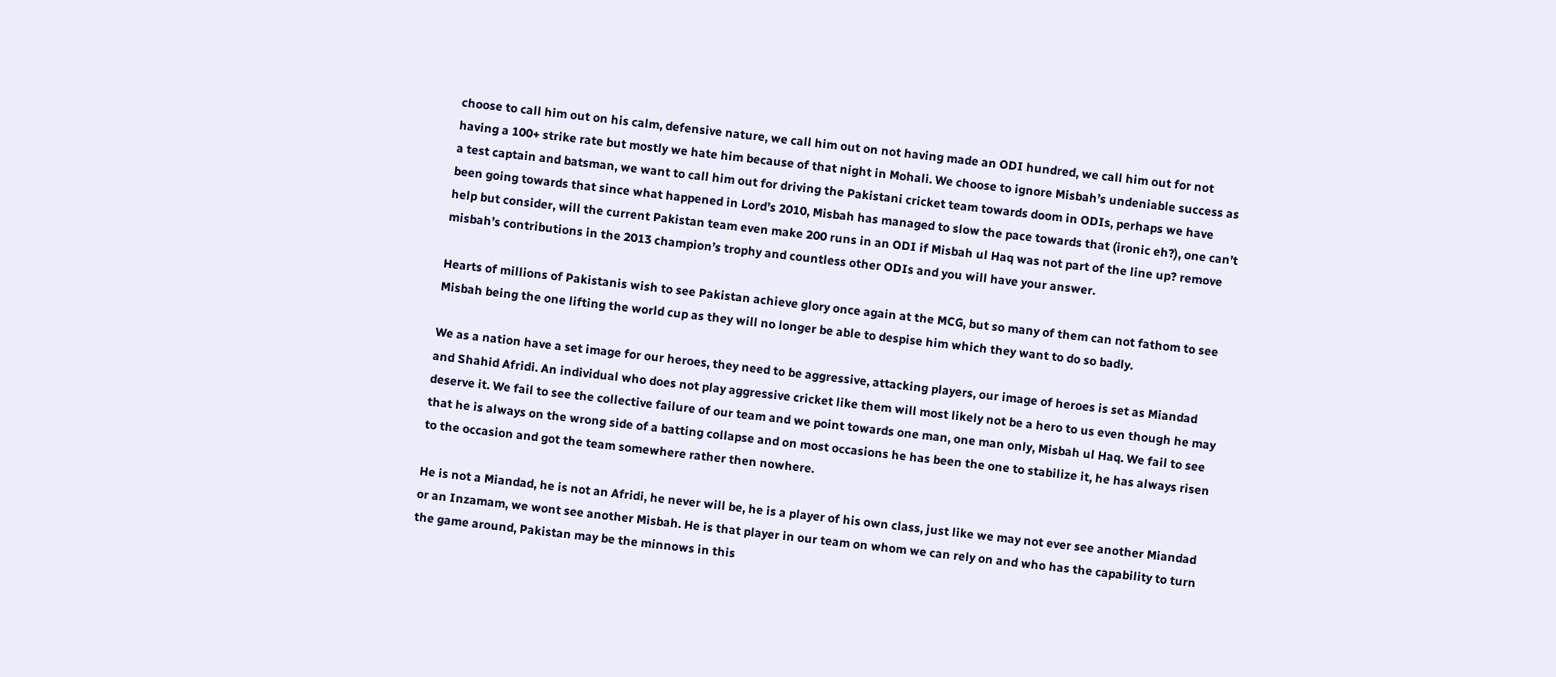choose to call him out on his calm, defensive nature, we call him out on not having made an ODI hundred, we call him out for not having a 100+ strike rate but mostly we hate him because of that night in Mohali. We choose to ignore Misbah’s undeniable success as a test captain and batsman, we want to call him out for driving the Pakistani cricket team towards doom in ODIs, perhaps we have been going towards that since what happened in Lord’s 2010, Misbah has managed to slow the pace towards that (ironic eh?), one can’t help but consider, will the current Pakistan team even make 200 runs in an ODI if Misbah ul Haq was not part of the line up? remove misbah’s contributions in the 2013 champion’s trophy and countless other ODIs and you will have your answer.

Hearts of millions of Pakistanis wish to see Pakistan achieve glory once again at the MCG, but so many of them can not fathom to see Misbah being the one lifting the world cup as they will no longer be able to despise him which they want to do so badly.

We as a nation have a set image for our heroes, they need to be aggressive, attacking players, our image of heroes is set as Miandad and Shahid Afridi. An individual who does not play aggressive cricket like them will most likely not be a hero to us even though he may deserve it. We fail to see the collective failure of our team and we point towards one man, one man only, Misbah ul Haq. We fail to see that he is always on the wrong side of a batting collapse and on most occasions he has been the one to stabilize it, he has always risen to the occasion and got the team somewhere rather then nowhere.

He is not a Miandad, he is not an Afridi, he never will be, he is a player of his own class, just like we may not ever see another Miandad or an Inzamam, we wont see another Misbah. He is that player in our team on whom we can rely on and who has the capability to turn the game around, Pakistan may be the minnows in this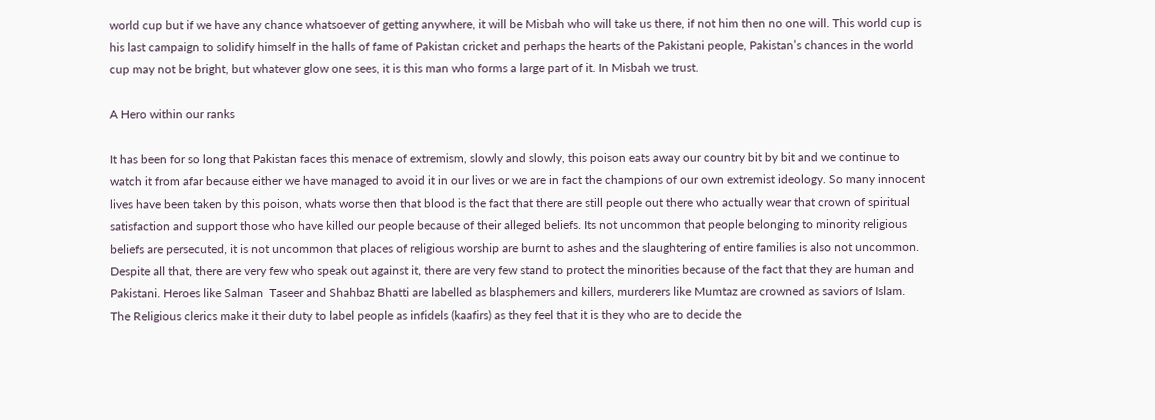world cup but if we have any chance whatsoever of getting anywhere, it will be Misbah who will take us there, if not him then no one will. This world cup is his last campaign to solidify himself in the halls of fame of Pakistan cricket and perhaps the hearts of the Pakistani people, Pakistan’s chances in the world cup may not be bright, but whatever glow one sees, it is this man who forms a large part of it. In Misbah we trust.

A Hero within our ranks

It has been for so long that Pakistan faces this menace of extremism, slowly and slowly, this poison eats away our country bit by bit and we continue to watch it from afar because either we have managed to avoid it in our lives or we are in fact the champions of our own extremist ideology. So many innocent lives have been taken by this poison, whats worse then that blood is the fact that there are still people out there who actually wear that crown of spiritual satisfaction and support those who have killed our people because of their alleged beliefs. Its not uncommon that people belonging to minority religious beliefs are persecuted, it is not uncommon that places of religious worship are burnt to ashes and the slaughtering of entire families is also not uncommon. Despite all that, there are very few who speak out against it, there are very few stand to protect the minorities because of the fact that they are human and Pakistani. Heroes like Salman  Taseer and Shahbaz Bhatti are labelled as blasphemers and killers, murderers like Mumtaz are crowned as saviors of Islam. The Religious clerics make it their duty to label people as infidels (kaafirs) as they feel that it is they who are to decide the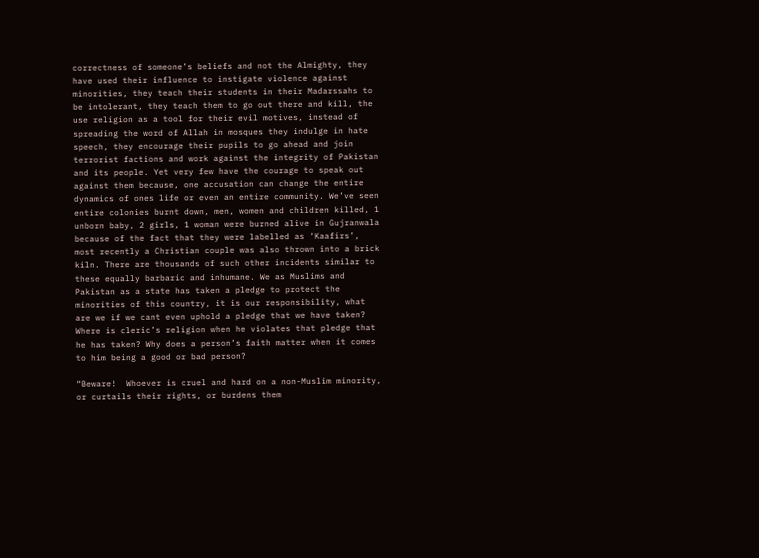correctness of someone’s beliefs and not the Almighty, they have used their influence to instigate violence against minorities, they teach their students in their Madarssahs to be intolerant, they teach them to go out there and kill, the use religion as a tool for their evil motives, instead of spreading the word of Allah in mosques they indulge in hate speech, they encourage their pupils to go ahead and join terrorist factions and work against the integrity of Pakistan and its people. Yet very few have the courage to speak out against them because, one accusation can change the entire dynamics of ones life or even an entire community. We’ve seen entire colonies burnt down, men, women and children killed, 1 unborn baby, 2 girls, 1 woman were burned alive in Gujranwala because of the fact that they were labelled as ‘Kaafirs’, most recently a Christian couple was also thrown into a brick kiln. There are thousands of such other incidents similar to these equally barbaric and inhumane. We as Muslims and Pakistan as a state has taken a pledge to protect the minorities of this country, it is our responsibility, what are we if we cant even uphold a pledge that we have taken? Where is cleric’s religion when he violates that pledge that he has taken? Why does a person’s faith matter when it comes to him being a good or bad person?

“Beware!  Whoever is cruel and hard on a non-Muslim minority, or curtails their rights, or burdens them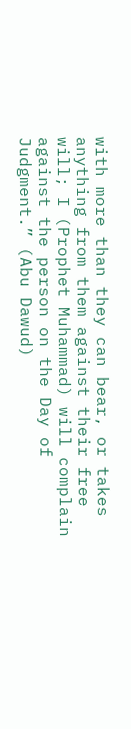with more than they can bear, or takes anything from them against their free will; I (Prophet Muhammad) will complain against the person on the Day of Judgment.” (Abu Dawud)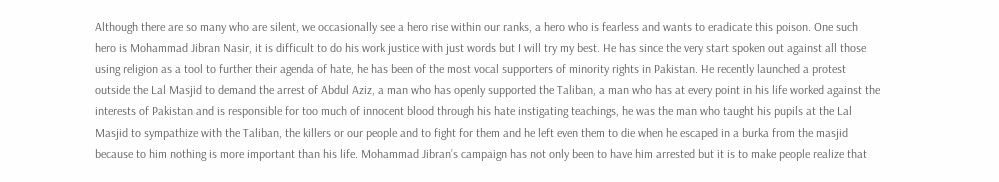Although there are so many who are silent, we occasionally see a hero rise within our ranks, a hero who is fearless and wants to eradicate this poison. One such hero is Mohammad Jibran Nasir, it is difficult to do his work justice with just words but I will try my best. He has since the very start spoken out against all those using religion as a tool to further their agenda of hate, he has been of the most vocal supporters of minority rights in Pakistan. He recently launched a protest outside the Lal Masjid to demand the arrest of Abdul Aziz, a man who has openly supported the Taliban, a man who has at every point in his life worked against the interests of Pakistan and is responsible for too much of innocent blood through his hate instigating teachings, he was the man who taught his pupils at the Lal Masjid to sympathize with the Taliban, the killers or our people and to fight for them and he left even them to die when he escaped in a burka from the masjid because to him nothing is more important than his life. Mohammad Jibran’s campaign has not only been to have him arrested but it is to make people realize that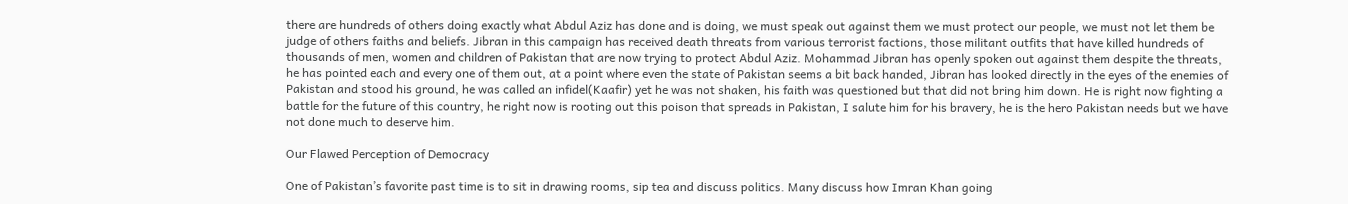there are hundreds of others doing exactly what Abdul Aziz has done and is doing, we must speak out against them we must protect our people, we must not let them be judge of others faiths and beliefs. Jibran in this campaign has received death threats from various terrorist factions, those militant outfits that have killed hundreds of thousands of men, women and children of Pakistan that are now trying to protect Abdul Aziz. Mohammad Jibran has openly spoken out against them despite the threats, he has pointed each and every one of them out, at a point where even the state of Pakistan seems a bit back handed, Jibran has looked directly in the eyes of the enemies of Pakistan and stood his ground, he was called an infidel(Kaafir) yet he was not shaken, his faith was questioned but that did not bring him down. He is right now fighting a battle for the future of this country, he right now is rooting out this poison that spreads in Pakistan, I salute him for his bravery, he is the hero Pakistan needs but we have not done much to deserve him.

Our Flawed Perception of Democracy

One of Pakistan’s favorite past time is to sit in drawing rooms, sip tea and discuss politics. Many discuss how Imran Khan going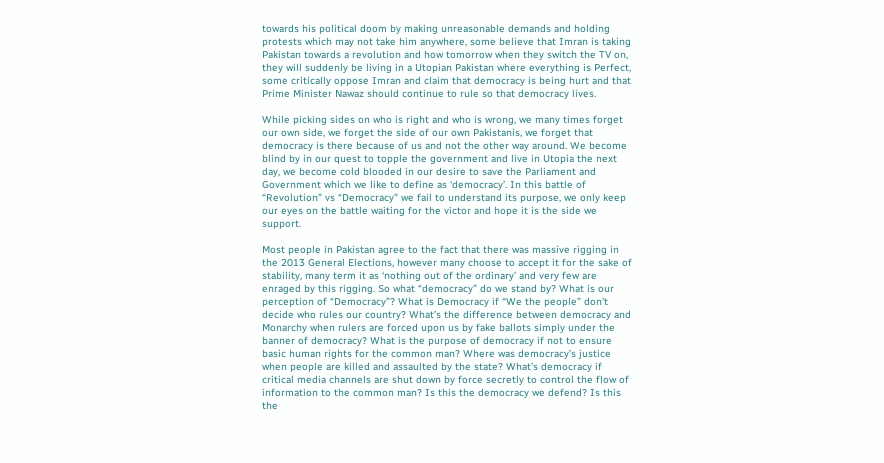towards his political doom by making unreasonable demands and holding protests which may not take him anywhere, some believe that Imran is taking Pakistan towards a revolution and how tomorrow when they switch the TV on, they will suddenly be living in a Utopian Pakistan where everything is Perfect, some critically oppose Imran and claim that democracy is being hurt and that Prime Minister Nawaz should continue to rule so that democracy lives.

While picking sides on who is right and who is wrong, we many times forget our own side, we forget the side of our own Pakistanis, we forget that democracy is there because of us and not the other way around. We become blind by in our quest to topple the government and live in Utopia the next day, we become cold blooded in our desire to save the Parliament and Government which we like to define as ‘democracy’. In this battle of “Revolution” vs “Democracy” we fail to understand its purpose, we only keep our eyes on the battle waiting for the victor and hope it is the side we support.

Most people in Pakistan agree to the fact that there was massive rigging in the 2013 General Elections, however many choose to accept it for the sake of stability, many term it as ‘nothing out of the ordinary’ and very few are enraged by this rigging. So what “democracy” do we stand by? What is our perception of “Democracy”? What is Democracy if “We the people” don’t decide who rules our country? What’s the difference between democracy and Monarchy when rulers are forced upon us by fake ballots simply under the banner of democracy? What is the purpose of democracy if not to ensure basic human rights for the common man? Where was democracy’s justice when people are killed and assaulted by the state? What’s democracy if critical media channels are shut down by force secretly to control the flow of information to the common man? Is this the democracy we defend? Is this the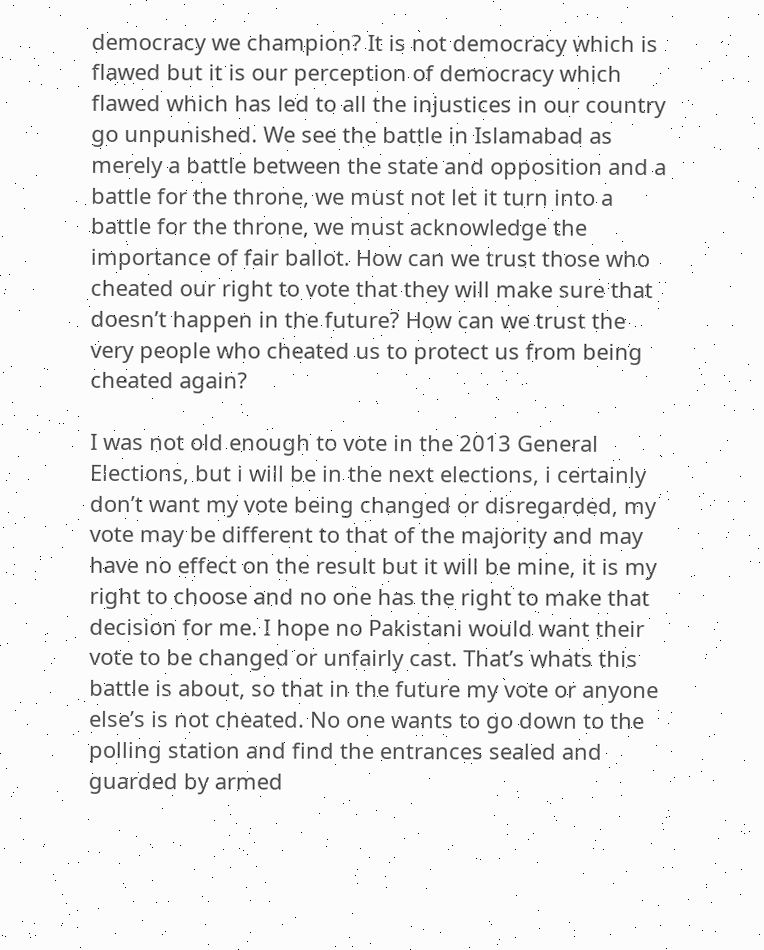democracy we champion? It is not democracy which is flawed but it is our perception of democracy which flawed which has led to all the injustices in our country go unpunished. We see the battle in Islamabad as merely a battle between the state and opposition and a battle for the throne, we must not let it turn into a battle for the throne, we must acknowledge the importance of fair ballot. How can we trust those who cheated our right to vote that they will make sure that doesn’t happen in the future? How can we trust the very people who cheated us to protect us from being cheated again?

I was not old enough to vote in the 2013 General Elections, but i will be in the next elections, i certainly don’t want my vote being changed or disregarded, my vote may be different to that of the majority and may have no effect on the result but it will be mine, it is my right to choose and no one has the right to make that decision for me. I hope no Pakistani would want their vote to be changed or unfairly cast. That’s whats this battle is about, so that in the future my vote or anyone else’s is not cheated. No one wants to go down to the polling station and find the entrances sealed and guarded by armed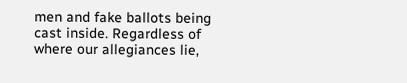men and fake ballots being cast inside. Regardless of where our allegiances lie,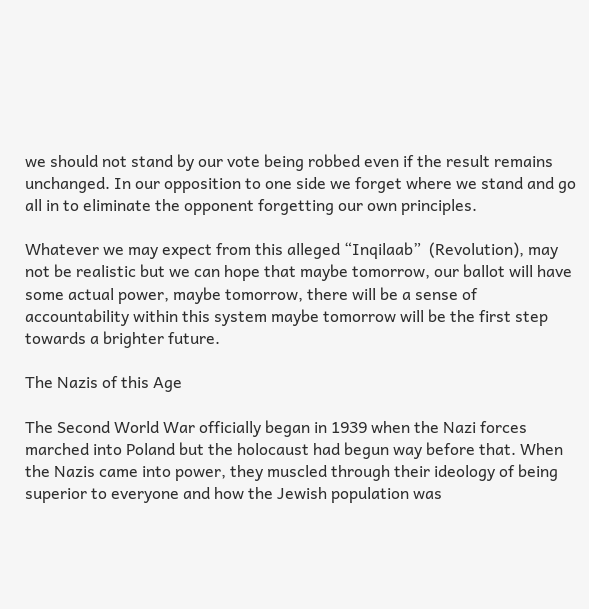we should not stand by our vote being robbed even if the result remains unchanged. In our opposition to one side we forget where we stand and go all in to eliminate the opponent forgetting our own principles.

Whatever we may expect from this alleged “Inqilaab”  (Revolution), may not be realistic but we can hope that maybe tomorrow, our ballot will have some actual power, maybe tomorrow, there will be a sense of accountability within this system maybe tomorrow will be the first step towards a brighter future.

The Nazis of this Age

The Second World War officially began in 1939 when the Nazi forces marched into Poland but the holocaust had begun way before that. When the Nazis came into power, they muscled through their ideology of being superior to everyone and how the Jewish population was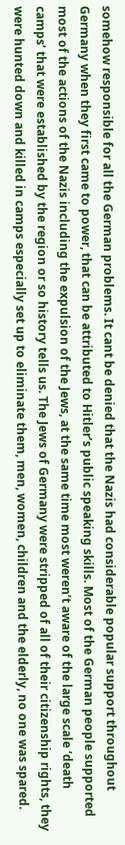somehow responsible for all the German problems. It cant be denied that the Nazis had considerable popular support throughout Germany when they first came to power, that can be attributed to Hitler’s public speaking skills. Most of the German people supported most of the actions of the Nazis including the expulsion of the Jews, at the same time most weren’t aware of the large scale ‘death camps’ that were established by the region or so history tells us. The Jews of Germany were stripped of all of their citizenship rights, they were hunted down and killed in camps especially set up to eliminate them, men, women, children and the elderly, no one was spared.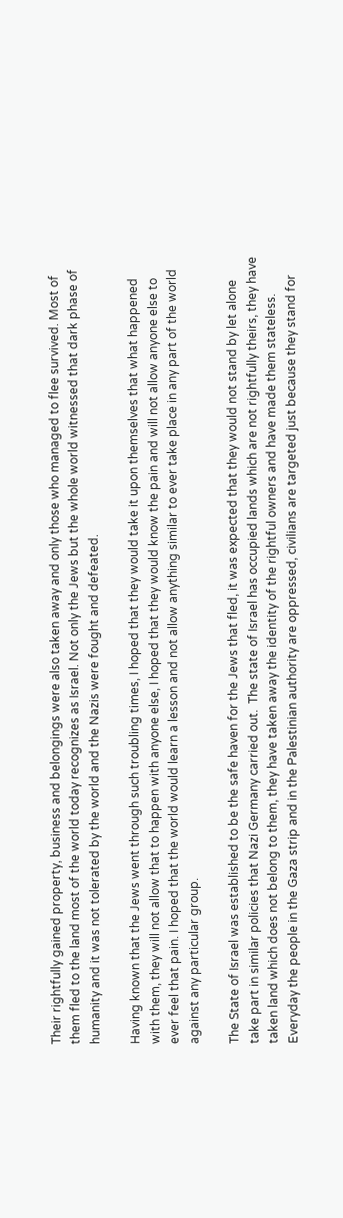Their rightfully gained property, business and belongings were also taken away and only those who managed to flee survived. Most of them fled to the land most of the world today recognizes as Israel. Not only the Jews but the whole world witnessed that dark phase of humanity and it was not tolerated by the world and the Nazis were fought and defeated.

Having known that the Jews went through such troubling times, I hoped that they would take it upon themselves that what happened with them, they will not allow that to happen with anyone else, I hoped that they would know the pain and will not allow anyone else to ever feel that pain. I hoped that the world would learn a lesson and not allow anything similar to ever take place in any part of the world against any particular group.

The State of Israel was established to be the safe haven for the Jews that fled, it was expected that they would not stand by let alone take part in similar policies that Nazi Germany carried out.  The state of Israel has occupied lands which are not rightfully theirs, they have taken land which does not belong to them, they have taken away the identity of the rightful owners and have made them stateless. Everyday the people in the Gaza strip and in the Palestinian authority are oppressed, civilians are targeted just because they stand for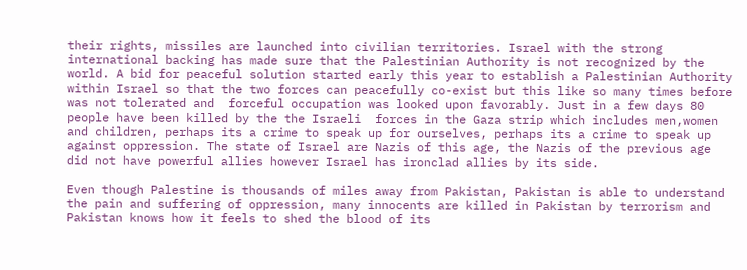their rights, missiles are launched into civilian territories. Israel with the strong international backing has made sure that the Palestinian Authority is not recognized by the world. A bid for peaceful solution started early this year to establish a Palestinian Authority within Israel so that the two forces can peacefully co-exist but this like so many times before was not tolerated and  forceful occupation was looked upon favorably. Just in a few days 80 people have been killed by the the Israeli  forces in the Gaza strip which includes men,women and children, perhaps its a crime to speak up for ourselves, perhaps its a crime to speak up against oppression. The state of Israel are Nazis of this age, the Nazis of the previous age did not have powerful allies however Israel has ironclad allies by its side.

Even though Palestine is thousands of miles away from Pakistan, Pakistan is able to understand the pain and suffering of oppression, many innocents are killed in Pakistan by terrorism and Pakistan knows how it feels to shed the blood of its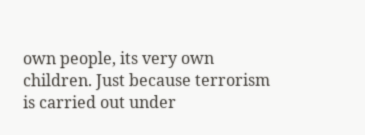own people, its very own children. Just because terrorism is carried out under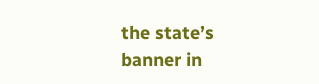the state’s banner in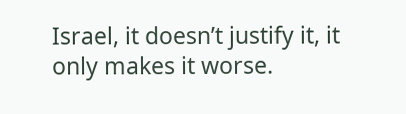Israel, it doesn’t justify it, it only makes it worse.